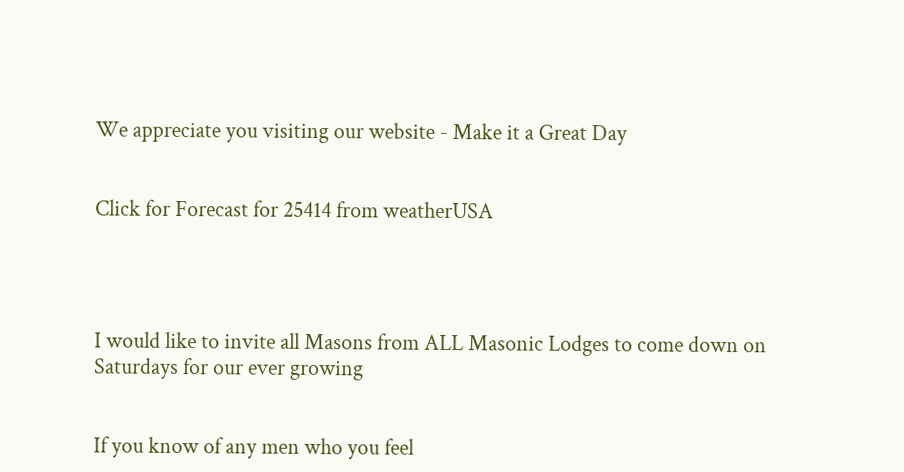We appreciate you visiting our website - Make it a Great Day


Click for Forecast for 25414 from weatherUSA




I would like to invite all Masons from ALL Masonic Lodges to come down on Saturdays for our ever growing


If you know of any men who you feel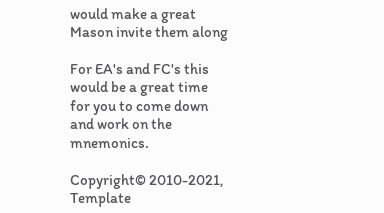would make a great Mason invite them along

For EA's and FC's this would be a great time for you to come down and work on the mnemonics.

Copyright© 2010-2021, Template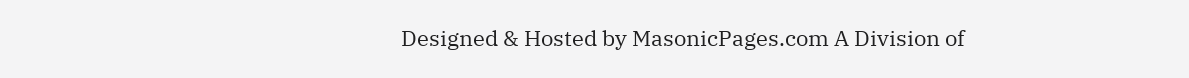Designed & Hosted by MasonicPages.com A Division of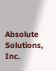Absolute Solutions, Inc.